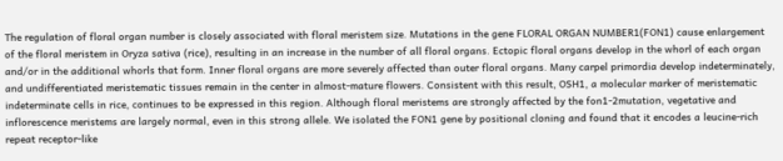The regulation of floral organ number is closely associated with floral meristem size. Mutations in the gene FLORAL ORGAN NUMBER1(FON1) cause enlargement of the floral meristem in Oryza sativa (rice), resulting in an increase in the number of all floral organs. Ectopic floral organs develop in the whorl of each organ and/or in the additional whorls that form. Inner floral organs are more severely affected than outer floral organs. Many carpel primordia develop indeterminately, and undifferentiated meristematic tissues remain in the center in almost-mature flowers. Consistent with this result, OSH1, a molecular marker of meristematic indeterminate cells in rice, continues to be expressed in this region. Although floral meristems are strongly affected by the fon1-2mutation, vegetative and inflorescence meristems are largely normal, even in this strong allele. We isolated the FON1 gene by positional cloning and found that it encodes a leucine-rich repeat receptor-like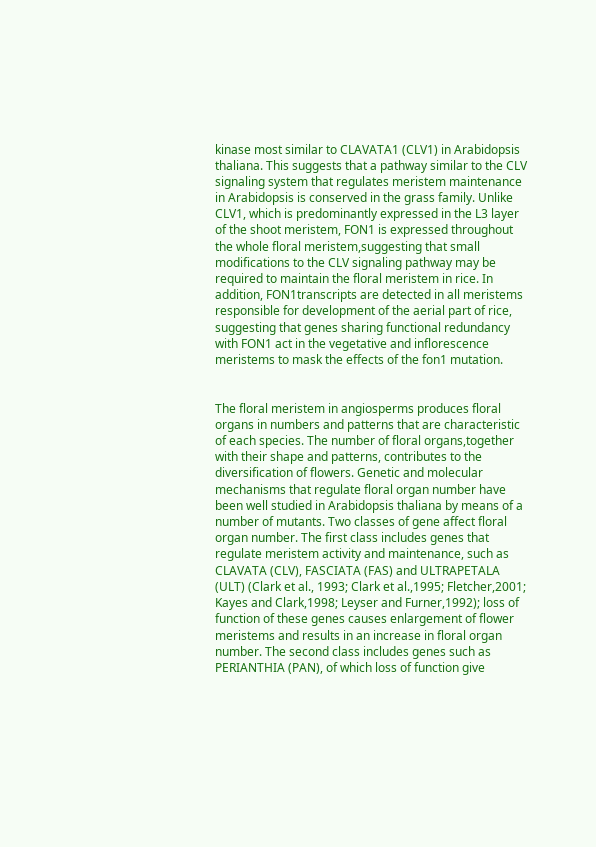kinase most similar to CLAVATA1 (CLV1) in Arabidopsis thaliana. This suggests that a pathway similar to the CLV signaling system that regulates meristem maintenance in Arabidopsis is conserved in the grass family. Unlike CLV1, which is predominantly expressed in the L3 layer of the shoot meristem, FON1 is expressed throughout the whole floral meristem,suggesting that small modifications to the CLV signaling pathway may be required to maintain the floral meristem in rice. In addition, FON1transcripts are detected in all meristems responsible for development of the aerial part of rice, suggesting that genes sharing functional redundancy with FON1 act in the vegetative and inflorescence meristems to mask the effects of the fon1 mutation.


The floral meristem in angiosperms produces floral organs in numbers and patterns that are characteristic of each species. The number of floral organs,together with their shape and patterns, contributes to the diversification of flowers. Genetic and molecular mechanisms that regulate floral organ number have been well studied in Arabidopsis thaliana by means of a number of mutants. Two classes of gene affect floral organ number. The first class includes genes that regulate meristem activity and maintenance, such as CLAVATA (CLV), FASCIATA (FAS) and ULTRAPETALA (ULT) (Clark et al., 1993; Clark et al.,1995; Fletcher,2001; Kayes and Clark,1998; Leyser and Furner,1992); loss of function of these genes causes enlargement of flower meristems and results in an increase in floral organ number. The second class includes genes such as PERIANTHIA (PAN), of which loss of function give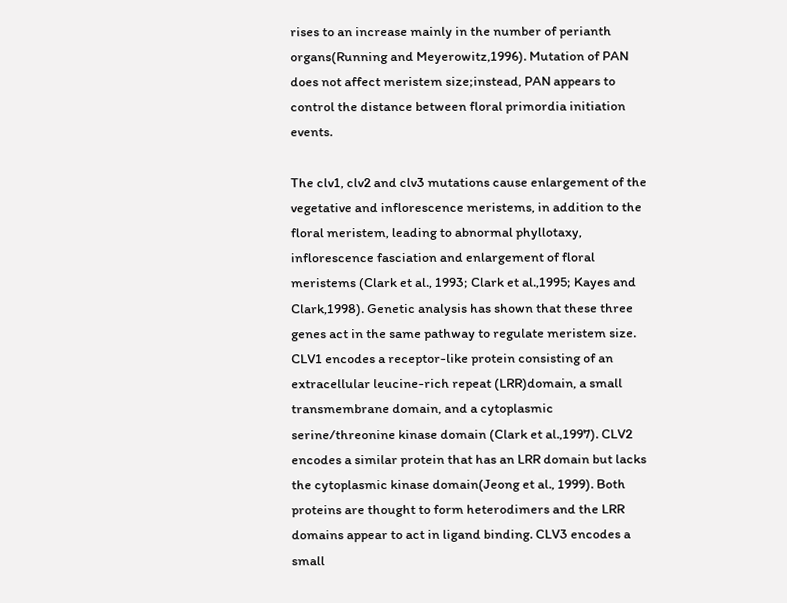rises to an increase mainly in the number of perianth organs(Running and Meyerowitz,1996). Mutation of PAN does not affect meristem size;instead, PAN appears to control the distance between floral primordia initiation events.

The clv1, clv2 and clv3 mutations cause enlargement of the vegetative and inflorescence meristems, in addition to the floral meristem, leading to abnormal phyllotaxy, inflorescence fasciation and enlargement of floral meristems (Clark et al., 1993; Clark et al.,1995; Kayes and Clark,1998). Genetic analysis has shown that these three genes act in the same pathway to regulate meristem size. CLV1 encodes a receptor-like protein consisting of an extracellular leucine-rich repeat (LRR)domain, a small transmembrane domain, and a cytoplasmic serine/threonine kinase domain (Clark et al.,1997). CLV2 encodes a similar protein that has an LRR domain but lacks the cytoplasmic kinase domain(Jeong et al., 1999). Both proteins are thought to form heterodimers and the LRR domains appear to act in ligand binding. CLV3 encodes a small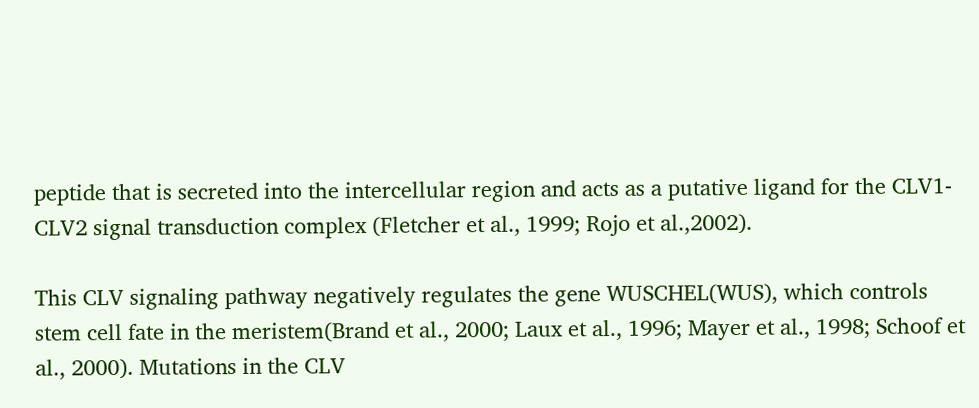peptide that is secreted into the intercellular region and acts as a putative ligand for the CLV1-CLV2 signal transduction complex (Fletcher et al., 1999; Rojo et al.,2002).

This CLV signaling pathway negatively regulates the gene WUSCHEL(WUS), which controls stem cell fate in the meristem(Brand et al., 2000; Laux et al., 1996; Mayer et al., 1998; Schoof et al., 2000). Mutations in the CLV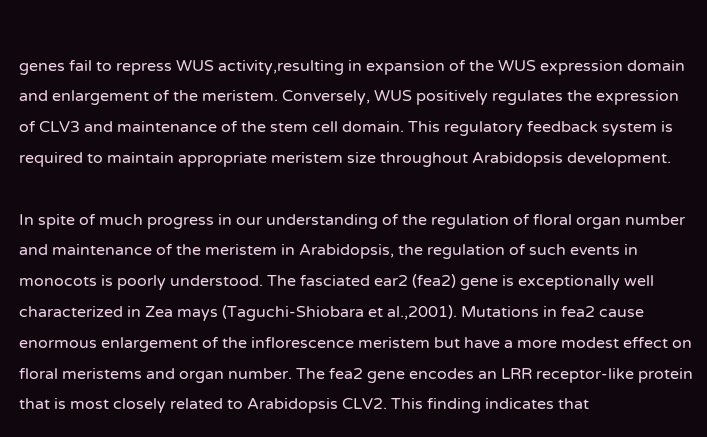genes fail to repress WUS activity,resulting in expansion of the WUS expression domain and enlargement of the meristem. Conversely, WUS positively regulates the expression of CLV3 and maintenance of the stem cell domain. This regulatory feedback system is required to maintain appropriate meristem size throughout Arabidopsis development.

In spite of much progress in our understanding of the regulation of floral organ number and maintenance of the meristem in Arabidopsis, the regulation of such events in monocots is poorly understood. The fasciated ear2 (fea2) gene is exceptionally well characterized in Zea mays (Taguchi-Shiobara et al.,2001). Mutations in fea2 cause enormous enlargement of the inflorescence meristem but have a more modest effect on floral meristems and organ number. The fea2 gene encodes an LRR receptor-like protein that is most closely related to Arabidopsis CLV2. This finding indicates that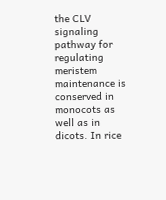the CLV signaling pathway for regulating meristem maintenance is conserved in monocots as well as in dicots. In rice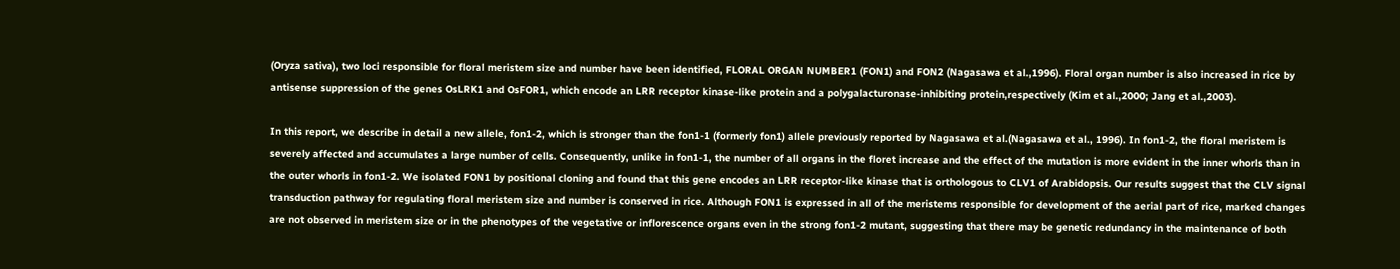(Oryza sativa), two loci responsible for floral meristem size and number have been identified, FLORAL ORGAN NUMBER1 (FON1) and FON2 (Nagasawa et al.,1996). Floral organ number is also increased in rice by antisense suppression of the genes OsLRK1 and OsFOR1, which encode an LRR receptor kinase-like protein and a polygalacturonase-inhibiting protein,respectively (Kim et al.,2000; Jang et al.,2003).

In this report, we describe in detail a new allele, fon1-2, which is stronger than the fon1-1 (formerly fon1) allele previously reported by Nagasawa et al.(Nagasawa et al., 1996). In fon1-2, the floral meristem is severely affected and accumulates a large number of cells. Consequently, unlike in fon1-1, the number of all organs in the floret increase and the effect of the mutation is more evident in the inner whorls than in the outer whorls in fon1-2. We isolated FON1 by positional cloning and found that this gene encodes an LRR receptor-like kinase that is orthologous to CLV1 of Arabidopsis. Our results suggest that the CLV signal transduction pathway for regulating floral meristem size and number is conserved in rice. Although FON1 is expressed in all of the meristems responsible for development of the aerial part of rice, marked changes are not observed in meristem size or in the phenotypes of the vegetative or inflorescence organs even in the strong fon1-2 mutant, suggesting that there may be genetic redundancy in the maintenance of both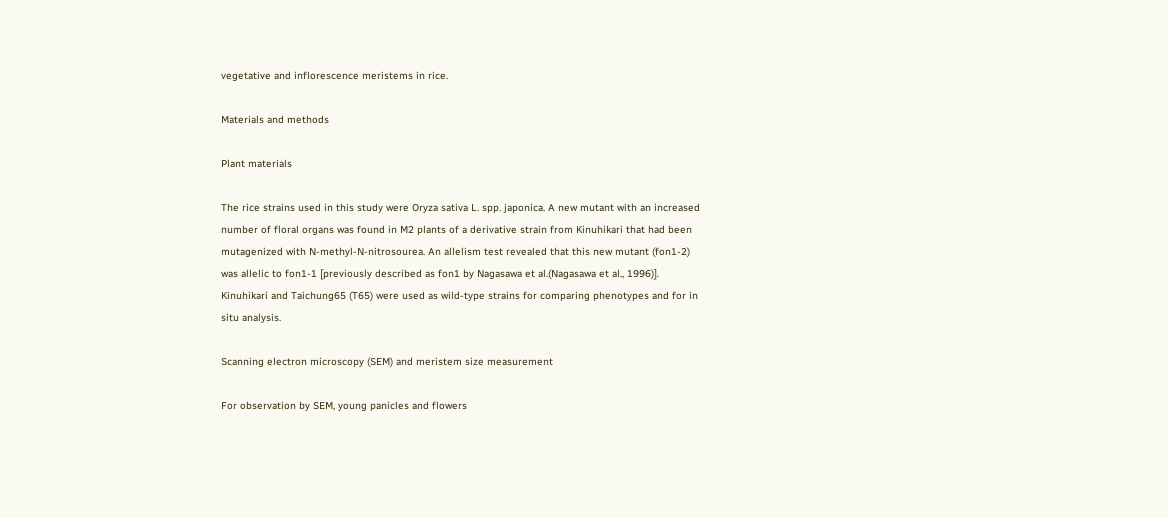vegetative and inflorescence meristems in rice.

Materials and methods

Plant materials

The rice strains used in this study were Oryza sativa L. spp. japonica. A new mutant with an increased number of floral organs was found in M2 plants of a derivative strain from Kinuhikari that had been mutagenized with N-methyl-N-nitrosourea. An allelism test revealed that this new mutant (fon1-2) was allelic to fon1-1 [previously described as fon1 by Nagasawa et al.(Nagasawa et al., 1996)]. Kinuhikari and Taichung65 (T65) were used as wild-type strains for comparing phenotypes and for in situ analysis.

Scanning electron microscopy (SEM) and meristem size measurement

For observation by SEM, young panicles and flowers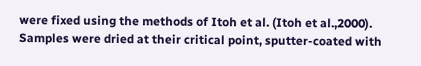were fixed using the methods of Itoh et al. (Itoh et al.,2000). Samples were dried at their critical point, sputter-coated with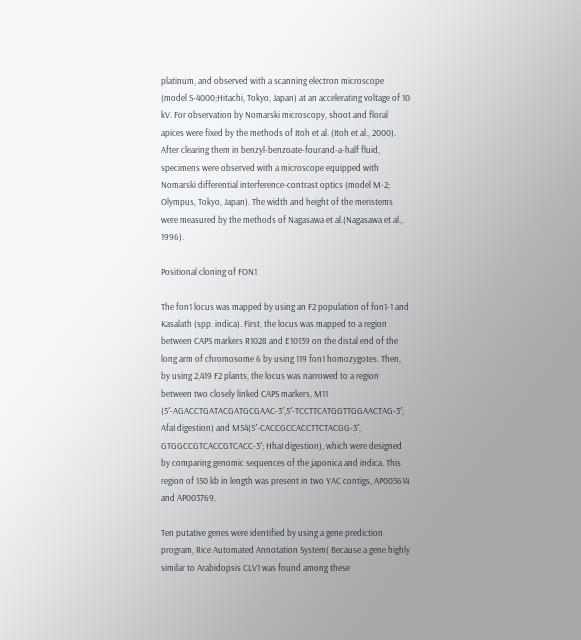platinum, and observed with a scanning electron microscope (model S-4000;Hitachi, Tokyo, Japan) at an accelerating voltage of 10 kV. For observation by Nomarski microscopy, shoot and floral apices were fixed by the methods of Itoh et al. (Itoh et al., 2000). After clearing them in benzyl-benzoate-fourand-a-half fluid, specimens were observed with a microscope equipped with Nomarski differential interference-contrast optics (model M-2; Olympus, Tokyo, Japan). The width and height of the meristems were measured by the methods of Nagasawa et al.(Nagasawa et al., 1996).

Positional cloning of FON1

The fon1 locus was mapped by using an F2 population of fon1-1 and Kasalath (spp. indica). First, the locus was mapped to a region between CAPS markers R1028 and E10139 on the distal end of the long arm of chromosome 6 by using 119 fon1 homozygotes. Then, by using 2,419 F2 plants, the locus was narrowed to a region between two closely linked CAPS markers, M11 (5′-AGACCTGATACGATGCGAAC-3′,5′-TCCTTCATGGTTGGAACTAG-3′; AfaI digestion) and M54(5′-CACCGCCACCTTCTACGG-3′, GTGGCCGTCACCGTCACC-3′; HhaI digestion), which were designed by comparing genomic sequences of the japonica and indica. This region of 150 kb in length was present in two YAC contigs, AP003614 and AP003769.

Ten putative genes were identified by using a gene prediction program, Rice Automated Annotation System( Because a gene highly similar to Arabidopsis CLV1 was found among these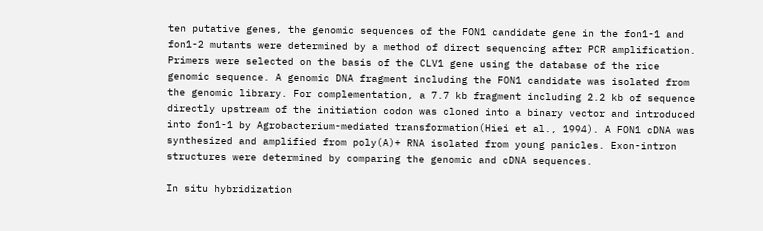ten putative genes, the genomic sequences of the FON1 candidate gene in the fon1-1 and fon1-2 mutants were determined by a method of direct sequencing after PCR amplification. Primers were selected on the basis of the CLV1 gene using the database of the rice genomic sequence. A genomic DNA fragment including the FON1 candidate was isolated from the genomic library. For complementation, a 7.7 kb fragment including 2.2 kb of sequence directly upstream of the initiation codon was cloned into a binary vector and introduced into fon1-1 by Agrobacterium-mediated transformation(Hiei et al., 1994). A FON1 cDNA was synthesized and amplified from poly(A)+ RNA isolated from young panicles. Exon-intron structures were determined by comparing the genomic and cDNA sequences.

In situ hybridization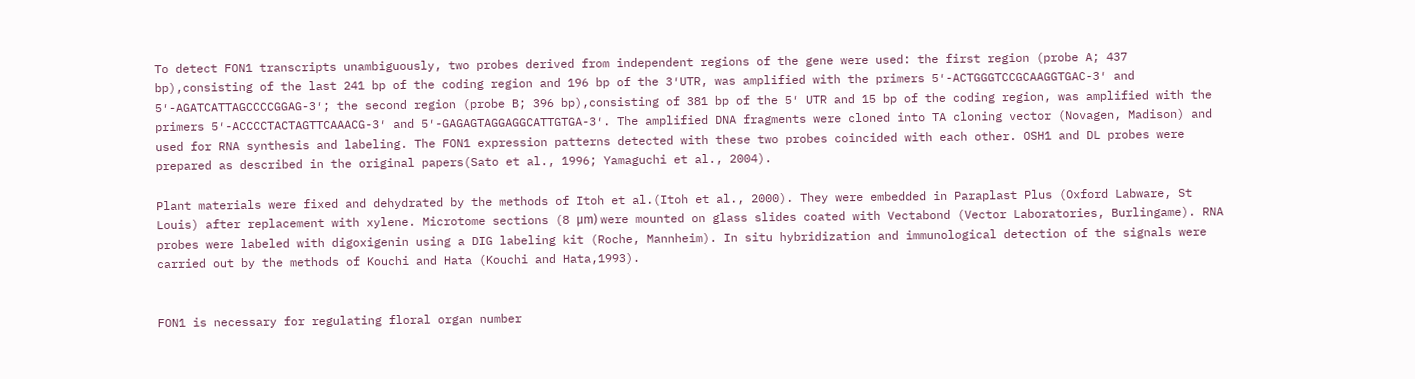To detect FON1 transcripts unambiguously, two probes derived from independent regions of the gene were used: the first region (probe A; 437 bp),consisting of the last 241 bp of the coding region and 196 bp of the 3′UTR, was amplified with the primers 5′-ACTGGGTCCGCAAGGTGAC-3′ and 5′-AGATCATTAGCCCCGGAG-3′; the second region (probe B; 396 bp),consisting of 381 bp of the 5′ UTR and 15 bp of the coding region, was amplified with the primers 5′-ACCCCTACTAGTTCAAACG-3′ and 5′-GAGAGTAGGAGGCATTGTGA-3′. The amplified DNA fragments were cloned into TA cloning vector (Novagen, Madison) and used for RNA synthesis and labeling. The FON1 expression patterns detected with these two probes coincided with each other. OSH1 and DL probes were prepared as described in the original papers(Sato et al., 1996; Yamaguchi et al., 2004).

Plant materials were fixed and dehydrated by the methods of Itoh et al.(Itoh et al., 2000). They were embedded in Paraplast Plus (Oxford Labware, St Louis) after replacement with xylene. Microtome sections (8 μm) were mounted on glass slides coated with Vectabond (Vector Laboratories, Burlingame). RNA probes were labeled with digoxigenin using a DIG labeling kit (Roche, Mannheim). In situ hybridization and immunological detection of the signals were carried out by the methods of Kouchi and Hata (Kouchi and Hata,1993).


FON1 is necessary for regulating floral organ number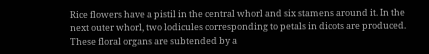Rice flowers have a pistil in the central whorl and six stamens around it. In the next outer whorl, two lodicules corresponding to petals in dicots are produced. These floral organs are subtended by a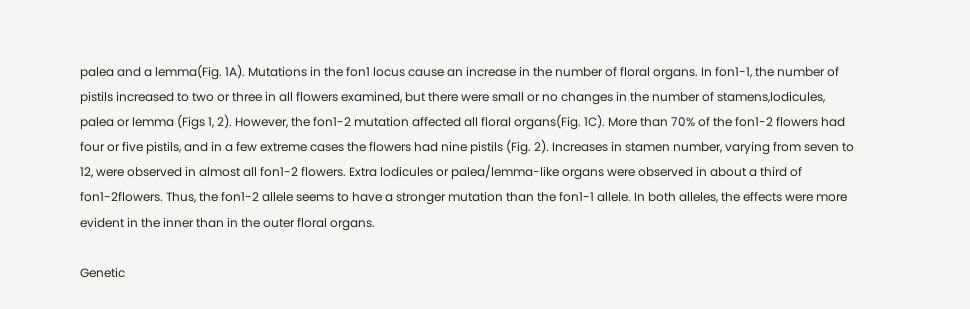palea and a lemma(Fig. 1A). Mutations in the fon1 locus cause an increase in the number of floral organs. In fon1-1, the number of pistils increased to two or three in all flowers examined, but there were small or no changes in the number of stamens,lodicules, palea or lemma (Figs 1, 2). However, the fon1-2 mutation affected all floral organs(Fig. 1C). More than 70% of the fon1-2 flowers had four or five pistils, and in a few extreme cases the flowers had nine pistils (Fig. 2). Increases in stamen number, varying from seven to 12, were observed in almost all fon1-2 flowers. Extra lodicules or palea/lemma-like organs were observed in about a third of fon1-2flowers. Thus, the fon1-2 allele seems to have a stronger mutation than the fon1-1 allele. In both alleles, the effects were more evident in the inner than in the outer floral organs.

Genetic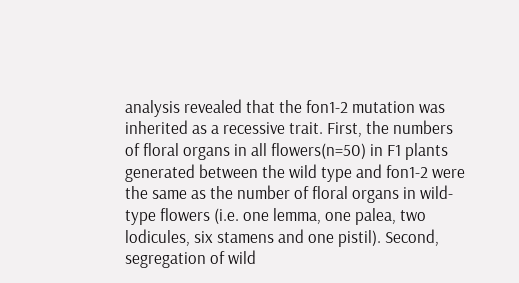analysis revealed that the fon1-2 mutation was inherited as a recessive trait. First, the numbers of floral organs in all flowers(n=50) in F1 plants generated between the wild type and fon1-2 were the same as the number of floral organs in wild-type flowers (i.e. one lemma, one palea, two lodicules, six stamens and one pistil). Second, segregation of wild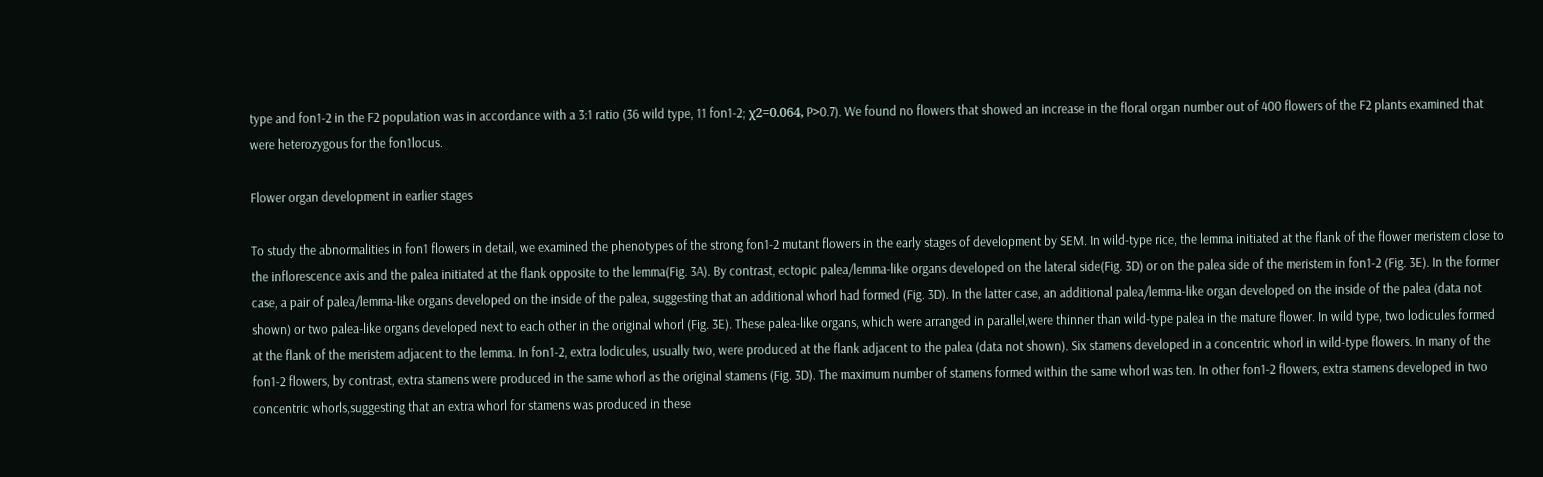type and fon1-2 in the F2 population was in accordance with a 3:1 ratio (36 wild type, 11 fon1-2; χ2=0.064, P>0.7). We found no flowers that showed an increase in the floral organ number out of 400 flowers of the F2 plants examined that were heterozygous for the fon1locus.

Flower organ development in earlier stages

To study the abnormalities in fon1 flowers in detail, we examined the phenotypes of the strong fon1-2 mutant flowers in the early stages of development by SEM. In wild-type rice, the lemma initiated at the flank of the flower meristem close to the inflorescence axis and the palea initiated at the flank opposite to the lemma(Fig. 3A). By contrast, ectopic palea/lemma-like organs developed on the lateral side(Fig. 3D) or on the palea side of the meristem in fon1-2 (Fig. 3E). In the former case, a pair of palea/lemma-like organs developed on the inside of the palea, suggesting that an additional whorl had formed (Fig. 3D). In the latter case, an additional palea/lemma-like organ developed on the inside of the palea (data not shown) or two palea-like organs developed next to each other in the original whorl (Fig. 3E). These palea-like organs, which were arranged in parallel,were thinner than wild-type palea in the mature flower. In wild type, two lodicules formed at the flank of the meristem adjacent to the lemma. In fon1-2, extra lodicules, usually two, were produced at the flank adjacent to the palea (data not shown). Six stamens developed in a concentric whorl in wild-type flowers. In many of the fon1-2 flowers, by contrast, extra stamens were produced in the same whorl as the original stamens (Fig. 3D). The maximum number of stamens formed within the same whorl was ten. In other fon1-2 flowers, extra stamens developed in two concentric whorls,suggesting that an extra whorl for stamens was produced in these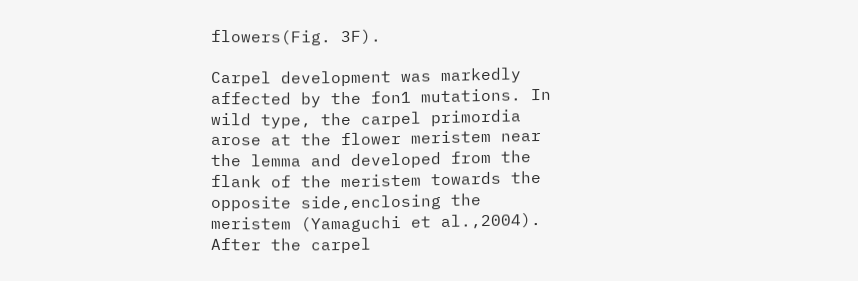flowers(Fig. 3F).

Carpel development was markedly affected by the fon1 mutations. In wild type, the carpel primordia arose at the flower meristem near the lemma and developed from the flank of the meristem towards the opposite side,enclosing the meristem (Yamaguchi et al.,2004). After the carpel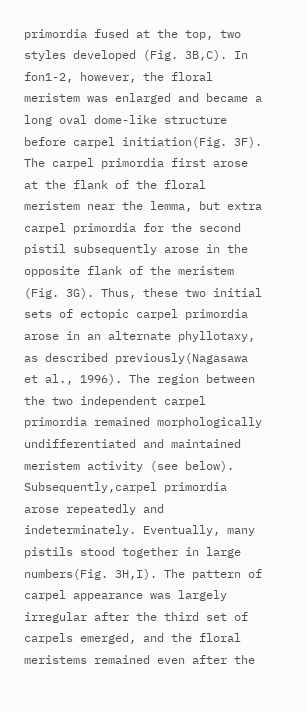primordia fused at the top, two styles developed (Fig. 3B,C). In fon1-2, however, the floral meristem was enlarged and became a long oval dome-like structure before carpel initiation(Fig. 3F). The carpel primordia first arose at the flank of the floral meristem near the lemma, but extra carpel primordia for the second pistil subsequently arose in the opposite flank of the meristem (Fig. 3G). Thus, these two initial sets of ectopic carpel primordia arose in an alternate phyllotaxy, as described previously(Nagasawa et al., 1996). The region between the two independent carpel primordia remained morphologically undifferentiated and maintained meristem activity (see below). Subsequently,carpel primordia arose repeatedly and indeterminately. Eventually, many pistils stood together in large numbers(Fig. 3H,I). The pattern of carpel appearance was largely irregular after the third set of carpels emerged, and the floral meristems remained even after the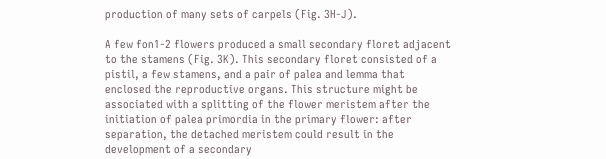production of many sets of carpels (Fig. 3H-J).

A few fon1-2 flowers produced a small secondary floret adjacent to the stamens (Fig. 3K). This secondary floret consisted of a pistil, a few stamens, and a pair of palea and lemma that enclosed the reproductive organs. This structure might be associated with a splitting of the flower meristem after the initiation of palea primordia in the primary flower: after separation, the detached meristem could result in the development of a secondary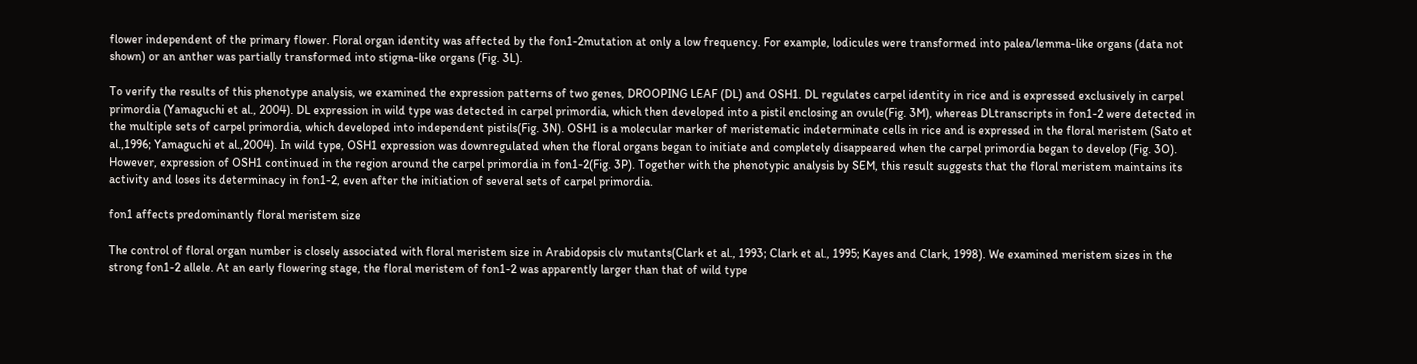flower independent of the primary flower. Floral organ identity was affected by the fon1-2mutation at only a low frequency. For example, lodicules were transformed into palea/lemma-like organs (data not shown) or an anther was partially transformed into stigma-like organs (Fig. 3L).

To verify the results of this phenotype analysis, we examined the expression patterns of two genes, DROOPING LEAF (DL) and OSH1. DL regulates carpel identity in rice and is expressed exclusively in carpel primordia (Yamaguchi et al., 2004). DL expression in wild type was detected in carpel primordia, which then developed into a pistil enclosing an ovule(Fig. 3M), whereas DLtranscripts in fon1-2 were detected in the multiple sets of carpel primordia, which developed into independent pistils(Fig. 3N). OSH1 is a molecular marker of meristematic indeterminate cells in rice and is expressed in the floral meristem (Sato et al.,1996; Yamaguchi et al.,2004). In wild type, OSH1 expression was downregulated when the floral organs began to initiate and completely disappeared when the carpel primordia began to develop (Fig. 3O). However, expression of OSH1 continued in the region around the carpel primordia in fon1-2(Fig. 3P). Together with the phenotypic analysis by SEM, this result suggests that the floral meristem maintains its activity and loses its determinacy in fon1-2, even after the initiation of several sets of carpel primordia.

fon1 affects predominantly floral meristem size

The control of floral organ number is closely associated with floral meristem size in Arabidopsis clv mutants(Clark et al., 1993; Clark et al., 1995; Kayes and Clark, 1998). We examined meristem sizes in the strong fon1-2 allele. At an early flowering stage, the floral meristem of fon1-2 was apparently larger than that of wild type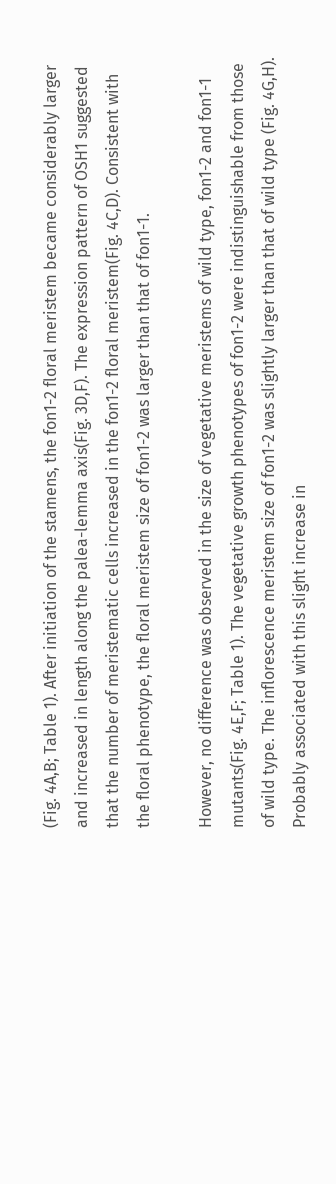(Fig. 4A,B; Table 1). After initiation of the stamens, the fon1-2 floral meristem became considerably larger and increased in length along the palea-lemma axis(Fig. 3D,F). The expression pattern of OSH1 suggested that the number of meristematic cells increased in the fon1-2 floral meristem(Fig. 4C,D). Consistent with the floral phenotype, the floral meristem size of fon1-2 was larger than that of fon1-1.

However, no difference was observed in the size of vegetative meristems of wild type, fon1-2 and fon1-1 mutants(Fig. 4E,F; Table 1). The vegetative growth phenotypes of fon1-2 were indistinguishable from those of wild type. The inflorescence meristem size of fon1-2 was slightly larger than that of wild type (Fig. 4G,H). Probably associated with this slight increase in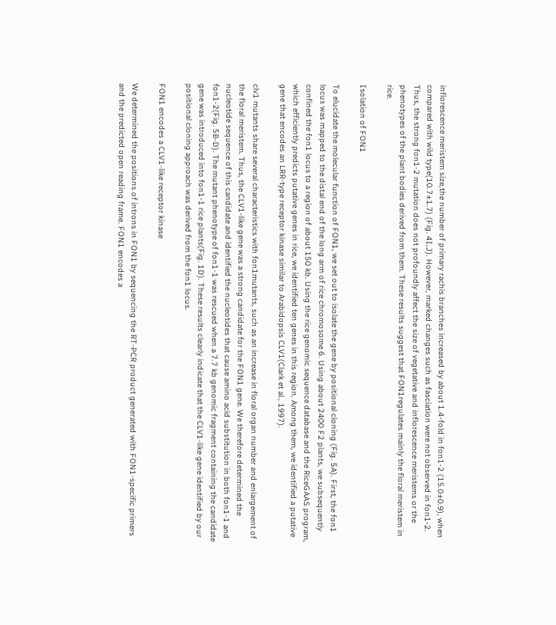inflorescence meristem size,the number of primary rachis branches increased by about 1.4-fold in fon1-2 (15.0±0.9), when compared with wild type(10.7±1.7) (Fig. 4I,J). However, marked changes such as fasciation were not observed in fon1-2. Thus, the strong fon1-2 mutation does not profoundly affect the size of vegetative and inflorescence meristems or the phenotypes of the plant bodies derived from them. These results suggest that FON1regulates mainly the floral meristem in rice.

Isolation of FON1

To elucidate the molecular function of FON1, we set out to isolate the gene by positional cloning (Fig. 5A). First, the fon1 locus was mapped to the distal end of the long arm of rice chromosome 6. Using about 2400 F2 plants, we subsequently confined the fon1 locus to a region of about 150 kb. Using the rice genomic sequence database and the RiceGAAS program, which efficiently predicts putative genes in rice, we identified ten genes in this region. Among them, we identified a putative gene that encodes an LRR-type receptor kinase similar to Arabidopsis CLV1(Clark et al., 1997).

clv1 mutants share several characteristics with fon1mutants, such as an increase in floral organ number and enlargement of the floral meristem. Thus, the CLV1-like gene was a strong candidate for the FON1 gene. We therefore determined the nucleotide sequence of this candidate and identified the nucleotides that cause amino acid substitution in both fon1-1 and fon1-2(Fig. 5B-D). The mutant phenotype of fon1-1 was rescued when a 7.7 kb genomic fragment containing the candidate gene was introduced into fon1-1 rice plants(Fig. 1D). These results clearly indicate that the CLV1-like gene identified by our positional cloning approach was derived from the fon1 locus.

FON1 encodes a CLV1-like receptor kinase

We determined the positions of introns in FON1 by sequencing the RT-PCR product generated with FON1-specific primers and the predicted open reading frame. FON1 encodes a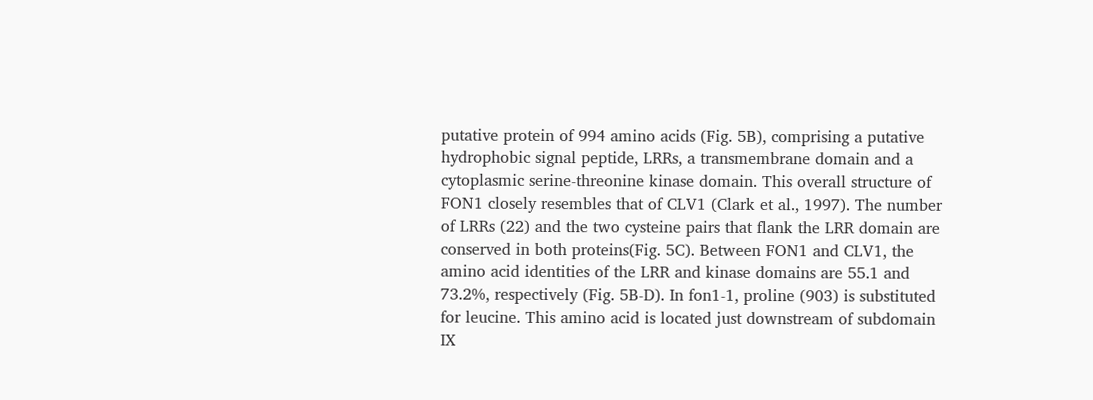putative protein of 994 amino acids (Fig. 5B), comprising a putative hydrophobic signal peptide, LRRs, a transmembrane domain and a cytoplasmic serine-threonine kinase domain. This overall structure of FON1 closely resembles that of CLV1 (Clark et al., 1997). The number of LRRs (22) and the two cysteine pairs that flank the LRR domain are conserved in both proteins(Fig. 5C). Between FON1 and CLV1, the amino acid identities of the LRR and kinase domains are 55.1 and 73.2%, respectively (Fig. 5B-D). In fon1-1, proline (903) is substituted for leucine. This amino acid is located just downstream of subdomain IX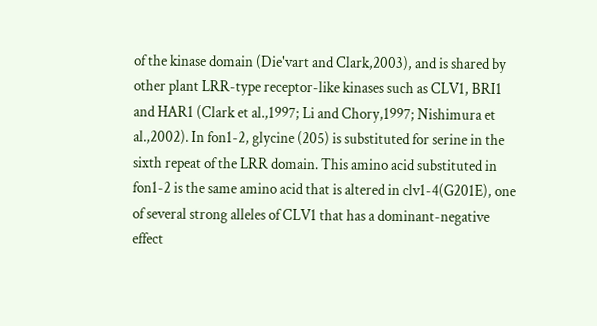of the kinase domain (Die'vart and Clark,2003), and is shared by other plant LRR-type receptor-like kinases such as CLV1, BRI1 and HAR1 (Clark et al.,1997; Li and Chory,1997; Nishimura et al.,2002). In fon1-2, glycine (205) is substituted for serine in the sixth repeat of the LRR domain. This amino acid substituted in fon1-2 is the same amino acid that is altered in clv1-4(G201E), one of several strong alleles of CLV1 that has a dominant-negative effect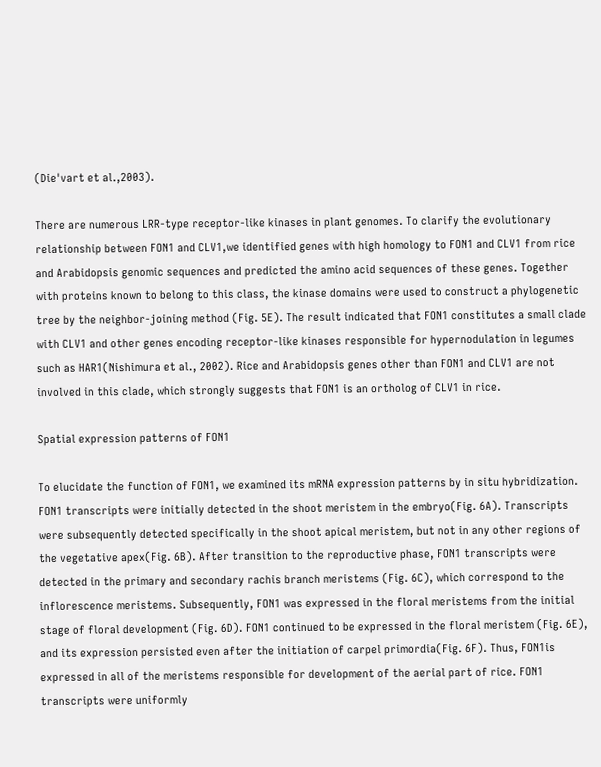(Die'vart et al.,2003).

There are numerous LRR-type receptor-like kinases in plant genomes. To clarify the evolutionary relationship between FON1 and CLV1,we identified genes with high homology to FON1 and CLV1 from rice and Arabidopsis genomic sequences and predicted the amino acid sequences of these genes. Together with proteins known to belong to this class, the kinase domains were used to construct a phylogenetic tree by the neighbor-joining method (Fig. 5E). The result indicated that FON1 constitutes a small clade with CLV1 and other genes encoding receptor-like kinases responsible for hypernodulation in legumes such as HAR1(Nishimura et al., 2002). Rice and Arabidopsis genes other than FON1 and CLV1 are not involved in this clade, which strongly suggests that FON1 is an ortholog of CLV1 in rice.

Spatial expression patterns of FON1

To elucidate the function of FON1, we examined its mRNA expression patterns by in situ hybridization. FON1 transcripts were initially detected in the shoot meristem in the embryo(Fig. 6A). Transcripts were subsequently detected specifically in the shoot apical meristem, but not in any other regions of the vegetative apex(Fig. 6B). After transition to the reproductive phase, FON1 transcripts were detected in the primary and secondary rachis branch meristems (Fig. 6C), which correspond to the inflorescence meristems. Subsequently, FON1 was expressed in the floral meristems from the initial stage of floral development (Fig. 6D). FON1 continued to be expressed in the floral meristem (Fig. 6E), and its expression persisted even after the initiation of carpel primordia(Fig. 6F). Thus, FON1is expressed in all of the meristems responsible for development of the aerial part of rice. FON1 transcripts were uniformly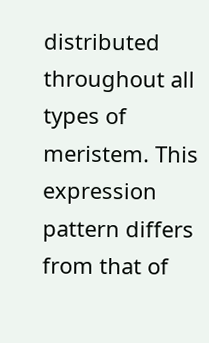distributed throughout all types of meristem. This expression pattern differs from that of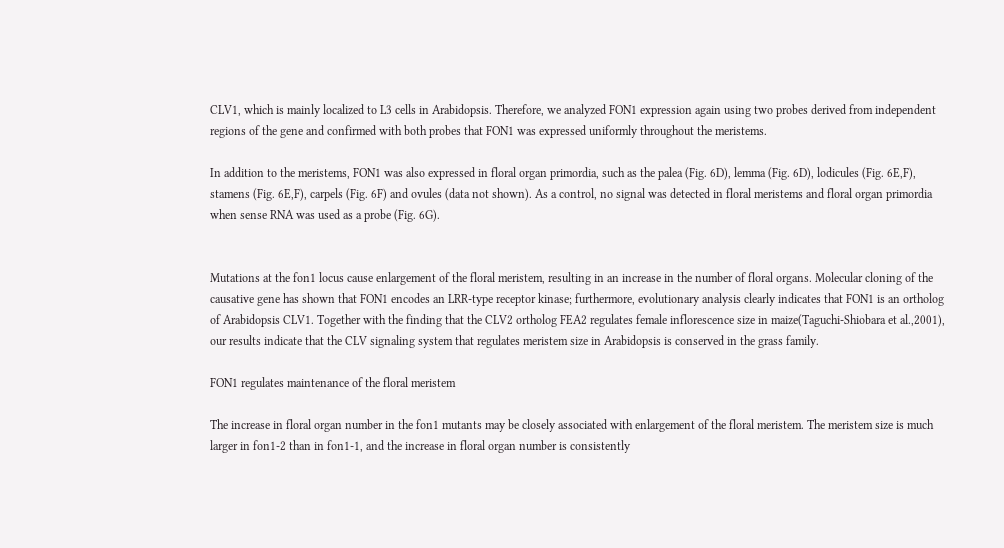CLV1, which is mainly localized to L3 cells in Arabidopsis. Therefore, we analyzed FON1 expression again using two probes derived from independent regions of the gene and confirmed with both probes that FON1 was expressed uniformly throughout the meristems.

In addition to the meristems, FON1 was also expressed in floral organ primordia, such as the palea (Fig. 6D), lemma (Fig. 6D), lodicules (Fig. 6E,F), stamens (Fig. 6E,F), carpels (Fig. 6F) and ovules (data not shown). As a control, no signal was detected in floral meristems and floral organ primordia when sense RNA was used as a probe (Fig. 6G).


Mutations at the fon1 locus cause enlargement of the floral meristem, resulting in an increase in the number of floral organs. Molecular cloning of the causative gene has shown that FON1 encodes an LRR-type receptor kinase; furthermore, evolutionary analysis clearly indicates that FON1 is an ortholog of Arabidopsis CLV1. Together with the finding that the CLV2 ortholog FEA2 regulates female inflorescence size in maize(Taguchi-Shiobara et al.,2001), our results indicate that the CLV signaling system that regulates meristem size in Arabidopsis is conserved in the grass family.

FON1 regulates maintenance of the floral meristem

The increase in floral organ number in the fon1 mutants may be closely associated with enlargement of the floral meristem. The meristem size is much larger in fon1-2 than in fon1-1, and the increase in floral organ number is consistently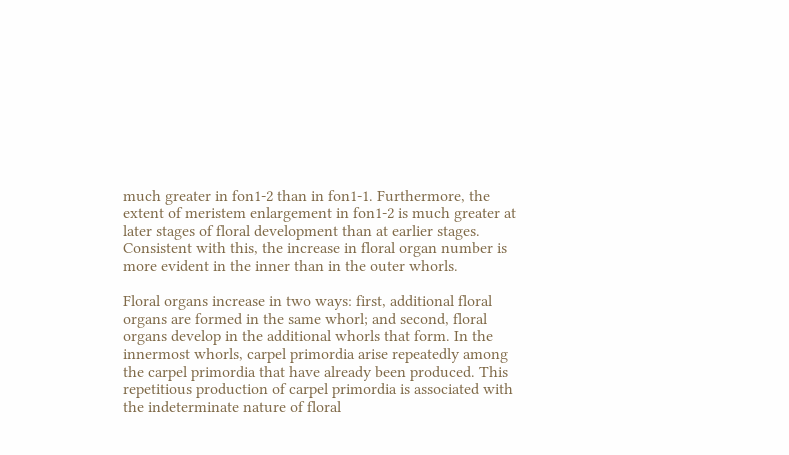much greater in fon1-2 than in fon1-1. Furthermore, the extent of meristem enlargement in fon1-2 is much greater at later stages of floral development than at earlier stages. Consistent with this, the increase in floral organ number is more evident in the inner than in the outer whorls.

Floral organs increase in two ways: first, additional floral organs are formed in the same whorl; and second, floral organs develop in the additional whorls that form. In the innermost whorls, carpel primordia arise repeatedly among the carpel primordia that have already been produced. This repetitious production of carpel primordia is associated with the indeterminate nature of floral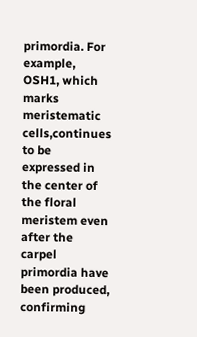primordia. For example, OSH1, which marks meristematic cells,continues to be expressed in the center of the floral meristem even after the carpel primordia have been produced, confirming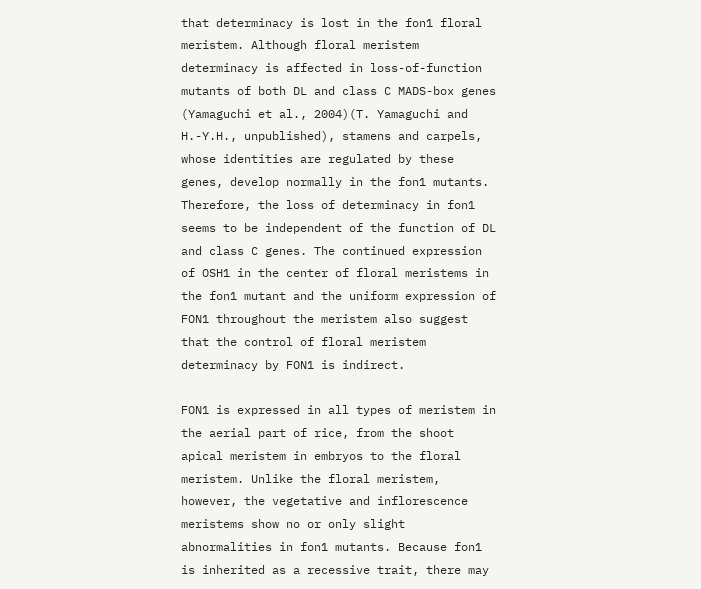that determinacy is lost in the fon1 floral meristem. Although floral meristem determinacy is affected in loss-of-function mutants of both DL and class C MADS-box genes (Yamaguchi et al., 2004)(T. Yamaguchi and H.-Y.H., unpublished), stamens and carpels, whose identities are regulated by these genes, develop normally in the fon1 mutants. Therefore, the loss of determinacy in fon1 seems to be independent of the function of DL and class C genes. The continued expression of OSH1 in the center of floral meristems in the fon1 mutant and the uniform expression of FON1 throughout the meristem also suggest that the control of floral meristem determinacy by FON1 is indirect.

FON1 is expressed in all types of meristem in the aerial part of rice, from the shoot apical meristem in embryos to the floral meristem. Unlike the floral meristem, however, the vegetative and inflorescence meristems show no or only slight abnormalities in fon1 mutants. Because fon1 is inherited as a recessive trait, there may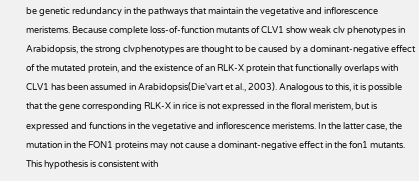be genetic redundancy in the pathways that maintain the vegetative and inflorescence meristems. Because complete loss-of-function mutants of CLV1 show weak clv phenotypes in Arabidopsis, the strong clvphenotypes are thought to be caused by a dominant-negative effect of the mutated protein, and the existence of an RLK-X protein that functionally overlaps with CLV1 has been assumed in Arabidopsis(Die'vart et al., 2003). Analogous to this, it is possible that the gene corresponding RLK-X in rice is not expressed in the floral meristem, but is expressed and functions in the vegetative and inflorescence meristems. In the latter case, the mutation in the FON1 proteins may not cause a dominant-negative effect in the fon1 mutants. This hypothesis is consistent with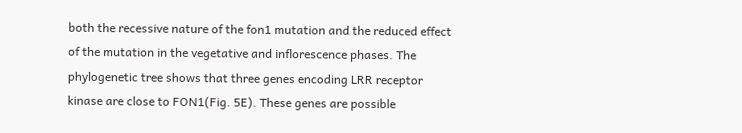both the recessive nature of the fon1 mutation and the reduced effect of the mutation in the vegetative and inflorescence phases. The phylogenetic tree shows that three genes encoding LRR receptor kinase are close to FON1(Fig. 5E). These genes are possible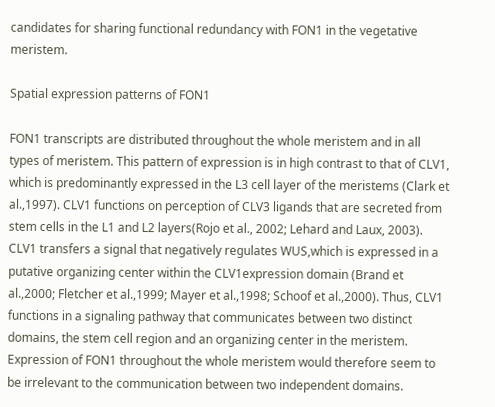candidates for sharing functional redundancy with FON1 in the vegetative meristem.

Spatial expression patterns of FON1

FON1 transcripts are distributed throughout the whole meristem and in all types of meristem. This pattern of expression is in high contrast to that of CLV1, which is predominantly expressed in the L3 cell layer of the meristems (Clark et al.,1997). CLV1 functions on perception of CLV3 ligands that are secreted from stem cells in the L1 and L2 layers(Rojo et al., 2002; Lehard and Laux, 2003). CLV1 transfers a signal that negatively regulates WUS,which is expressed in a putative organizing center within the CLV1expression domain (Brand et al.,2000; Fletcher et al.,1999; Mayer et al.,1998; Schoof et al.,2000). Thus, CLV1 functions in a signaling pathway that communicates between two distinct domains, the stem cell region and an organizing center in the meristem. Expression of FON1 throughout the whole meristem would therefore seem to be irrelevant to the communication between two independent domains.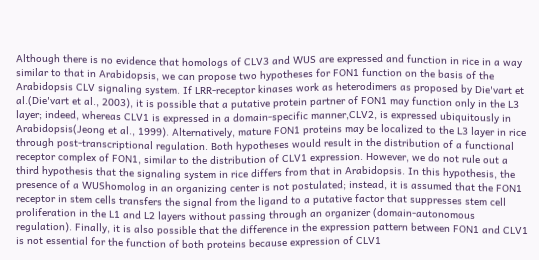Although there is no evidence that homologs of CLV3 and WUS are expressed and function in rice in a way similar to that in Arabidopsis, we can propose two hypotheses for FON1 function on the basis of the Arabidopsis CLV signaling system. If LRR-receptor kinases work as heterodimers as proposed by Die'vart et al.(Die'vart et al., 2003), it is possible that a putative protein partner of FON1 may function only in the L3 layer; indeed, whereas CLV1 is expressed in a domain-specific manner,CLV2, is expressed ubiquitously in Arabidopsis(Jeong et al., 1999). Alternatively, mature FON1 proteins may be localized to the L3 layer in rice through post-transcriptional regulation. Both hypotheses would result in the distribution of a functional receptor complex of FON1, similar to the distribution of CLV1 expression. However, we do not rule out a third hypothesis that the signaling system in rice differs from that in Arabidopsis. In this hypothesis, the presence of a WUShomolog in an organizing center is not postulated; instead, it is assumed that the FON1 receptor in stem cells transfers the signal from the ligand to a putative factor that suppresses stem cell proliferation in the L1 and L2 layers without passing through an organizer (domain-autonomous regulation). Finally, it is also possible that the difference in the expression pattern between FON1 and CLV1 is not essential for the function of both proteins because expression of CLV1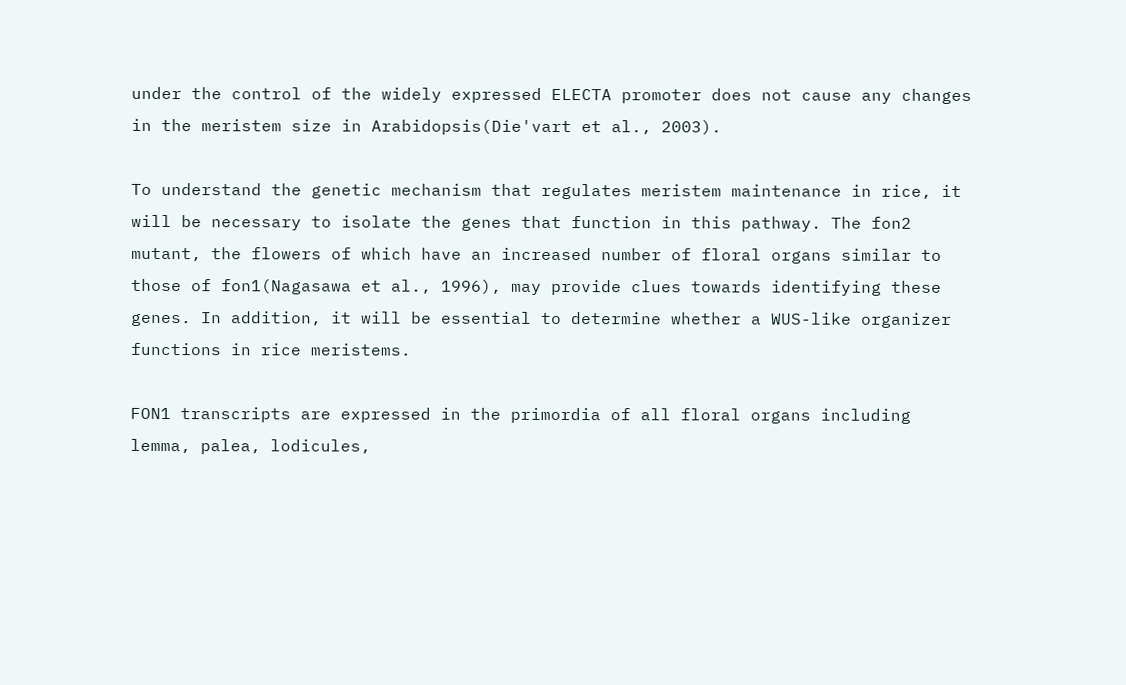under the control of the widely expressed ELECTA promoter does not cause any changes in the meristem size in Arabidopsis(Die'vart et al., 2003).

To understand the genetic mechanism that regulates meristem maintenance in rice, it will be necessary to isolate the genes that function in this pathway. The fon2 mutant, the flowers of which have an increased number of floral organs similar to those of fon1(Nagasawa et al., 1996), may provide clues towards identifying these genes. In addition, it will be essential to determine whether a WUS-like organizer functions in rice meristems.

FON1 transcripts are expressed in the primordia of all floral organs including lemma, palea, lodicules,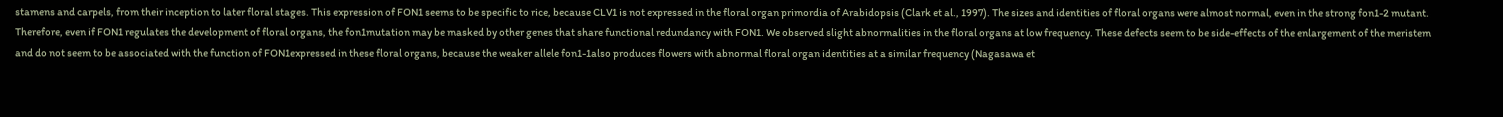stamens and carpels, from their inception to later floral stages. This expression of FON1 seems to be specific to rice, because CLV1 is not expressed in the floral organ primordia of Arabidopsis (Clark et al., 1997). The sizes and identities of floral organs were almost normal, even in the strong fon1-2 mutant. Therefore, even if FON1 regulates the development of floral organs, the fon1mutation may be masked by other genes that share functional redundancy with FON1. We observed slight abnormalities in the floral organs at low frequency. These defects seem to be side-effects of the enlargement of the meristem and do not seem to be associated with the function of FON1expressed in these floral organs, because the weaker allele fon1-1also produces flowers with abnormal floral organ identities at a similar frequency (Nagasawa et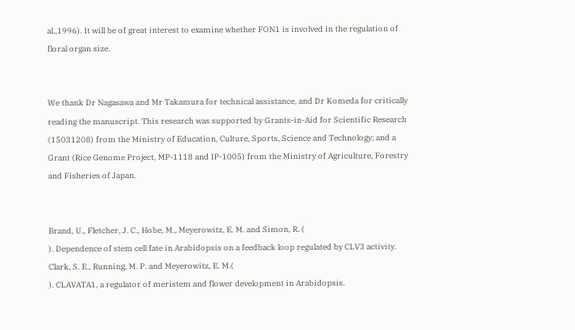al.,1996). It will be of great interest to examine whether FON1 is involved in the regulation of floral organ size.


We thank Dr Nagasawa and Mr Takamura for technical assistance, and Dr Komeda for critically reading the manuscript. This research was supported by Grants-in-Aid for Scientific Research (15031208) from the Ministry of Education, Culture, Sports, Science and Technology; and a Grant (Rice Genome Project, MP-1118 and IP-1005) from the Ministry of Agriculture, Forestry and Fisheries of Japan.


Brand, U., Fletcher, J. C., Hobe, M., Meyerowitz, E. M. and Simon, R. (
). Dependence of stem cell fate in Arabidopsis on a feedback loop regulated by CLV3 activity.
Clark, S. E., Running, M. P. and Meyerowitz, E. M.(
). CLAVATA1, a regulator of meristem and flower development in Arabidopsis.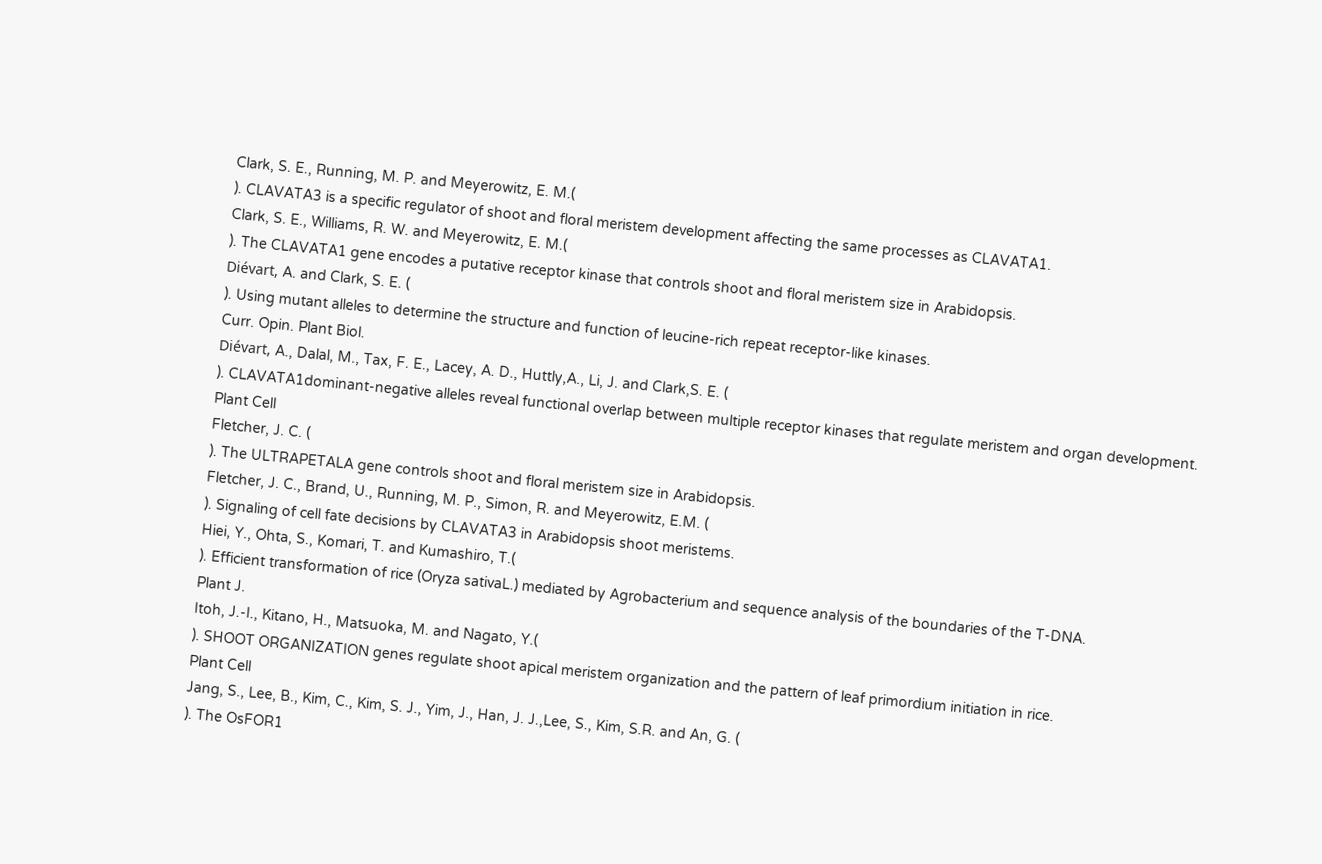Clark, S. E., Running, M. P. and Meyerowitz, E. M.(
). CLAVATA3 is a specific regulator of shoot and floral meristem development affecting the same processes as CLAVATA1.
Clark, S. E., Williams, R. W. and Meyerowitz, E. M.(
). The CLAVATA1 gene encodes a putative receptor kinase that controls shoot and floral meristem size in Arabidopsis.
Diévart, A. and Clark, S. E. (
). Using mutant alleles to determine the structure and function of leucine-rich repeat receptor-like kinases.
Curr. Opin. Plant Biol.
Diévart, A., Dalal, M., Tax, F. E., Lacey, A. D., Huttly,A., Li, J. and Clark,S. E. (
). CLAVATA1dominant-negative alleles reveal functional overlap between multiple receptor kinases that regulate meristem and organ development.
Plant Cell
Fletcher, J. C. (
). The ULTRAPETALA gene controls shoot and floral meristem size in Arabidopsis.
Fletcher, J. C., Brand, U., Running, M. P., Simon, R. and Meyerowitz, E.M. (
). Signaling of cell fate decisions by CLAVATA3 in Arabidopsis shoot meristems.
Hiei, Y., Ohta, S., Komari, T. and Kumashiro, T.(
). Efficient transformation of rice (Oryza sativaL.) mediated by Agrobacterium and sequence analysis of the boundaries of the T-DNA.
Plant J.
Itoh, J.-I., Kitano, H., Matsuoka, M. and Nagato, Y.(
). SHOOT ORGANIZATION genes regulate shoot apical meristem organization and the pattern of leaf primordium initiation in rice.
Plant Cell
Jang, S., Lee, B., Kim, C., Kim, S. J., Yim, J., Han, J. J.,Lee, S., Kim, S.R. and An, G. (
). The OsFOR1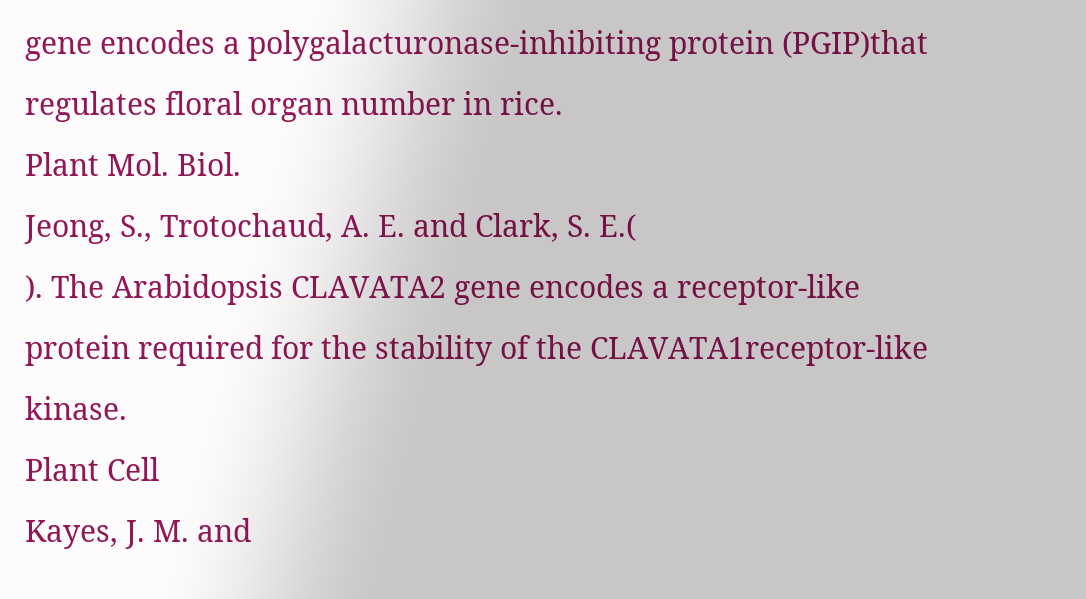gene encodes a polygalacturonase-inhibiting protein (PGIP)that regulates floral organ number in rice.
Plant Mol. Biol.
Jeong, S., Trotochaud, A. E. and Clark, S. E.(
). The Arabidopsis CLAVATA2 gene encodes a receptor-like protein required for the stability of the CLAVATA1receptor-like kinase.
Plant Cell
Kayes, J. M. and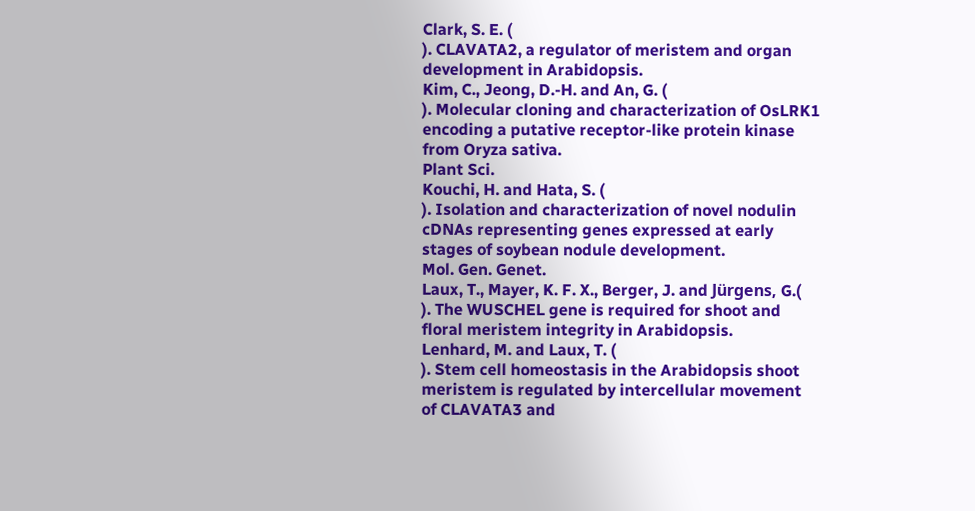Clark, S. E. (
). CLAVATA2, a regulator of meristem and organ development in Arabidopsis.
Kim, C., Jeong, D.-H. and An, G. (
). Molecular cloning and characterization of OsLRK1 encoding a putative receptor-like protein kinase from Oryza sativa.
Plant Sci.
Kouchi, H. and Hata, S. (
). Isolation and characterization of novel nodulin cDNAs representing genes expressed at early stages of soybean nodule development.
Mol. Gen. Genet.
Laux, T., Mayer, K. F. X., Berger, J. and Jürgens, G.(
). The WUSCHEL gene is required for shoot and floral meristem integrity in Arabidopsis.
Lenhard, M. and Laux, T. (
). Stem cell homeostasis in the Arabidopsis shoot meristem is regulated by intercellular movement of CLAVATA3 and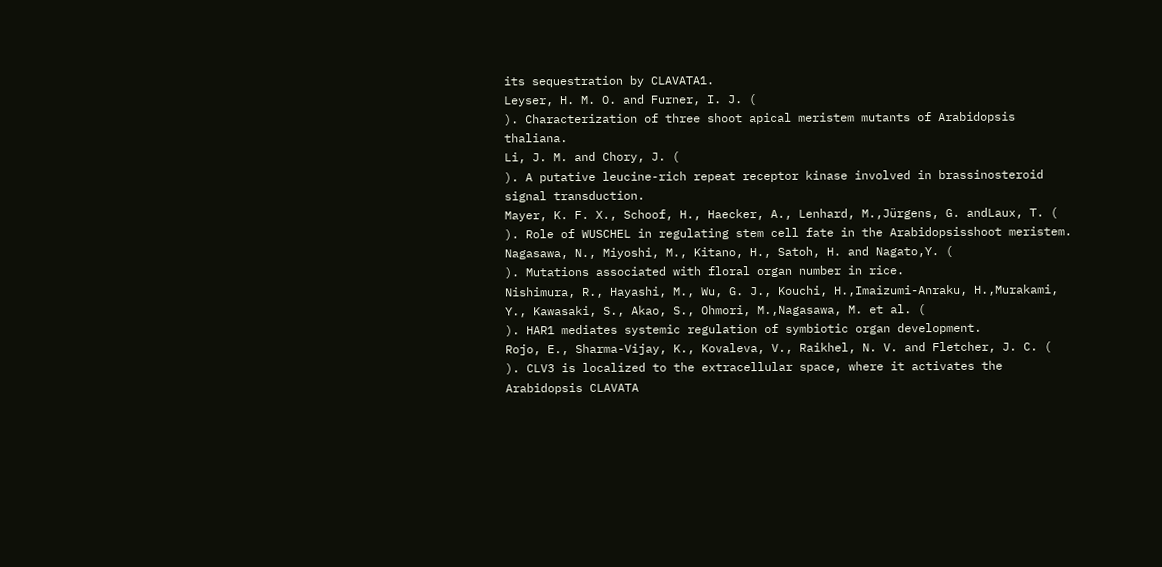its sequestration by CLAVATA1.
Leyser, H. M. O. and Furner, I. J. (
). Characterization of three shoot apical meristem mutants of Arabidopsis thaliana.
Li, J. M. and Chory, J. (
). A putative leucine-rich repeat receptor kinase involved in brassinosteroid signal transduction.
Mayer, K. F. X., Schoof, H., Haecker, A., Lenhard, M.,Jürgens, G. andLaux, T. (
). Role of WUSCHEL in regulating stem cell fate in the Arabidopsisshoot meristem.
Nagasawa, N., Miyoshi, M., Kitano, H., Satoh, H. and Nagato,Y. (
). Mutations associated with floral organ number in rice.
Nishimura, R., Hayashi, M., Wu, G. J., Kouchi, H.,Imaizumi-Anraku, H.,Murakami, Y., Kawasaki, S., Akao, S., Ohmori, M.,Nagasawa, M. et al. (
). HAR1 mediates systemic regulation of symbiotic organ development.
Rojo, E., Sharma-Vijay, K., Kovaleva, V., Raikhel, N. V. and Fletcher, J. C. (
). CLV3 is localized to the extracellular space, where it activates the Arabidopsis CLAVATA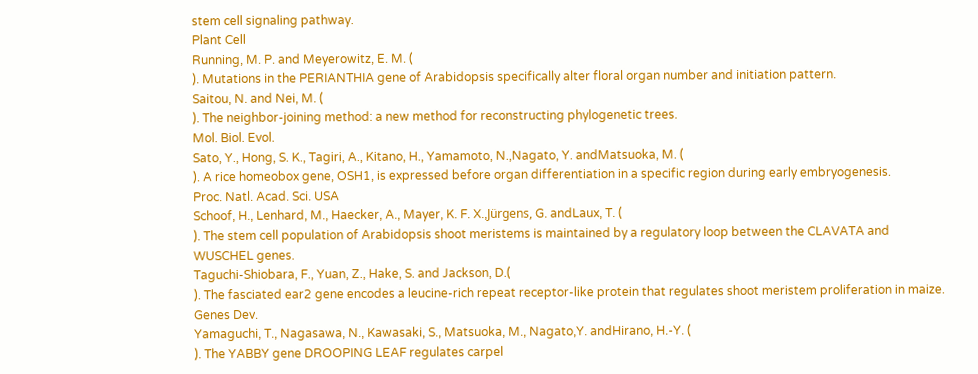stem cell signaling pathway.
Plant Cell
Running, M. P. and Meyerowitz, E. M. (
). Mutations in the PERIANTHIA gene of Arabidopsis specifically alter floral organ number and initiation pattern.
Saitou, N. and Nei, M. (
). The neighbor-joining method: a new method for reconstructing phylogenetic trees.
Mol. Biol. Evol.
Sato, Y., Hong, S. K., Tagiri, A., Kitano, H., Yamamoto, N.,Nagato, Y. andMatsuoka, M. (
). A rice homeobox gene, OSH1, is expressed before organ differentiation in a specific region during early embryogenesis.
Proc. Natl. Acad. Sci. USA
Schoof, H., Lenhard, M., Haecker, A., Mayer, K. F. X.,Jürgens, G. andLaux, T. (
). The stem cell population of Arabidopsis shoot meristems is maintained by a regulatory loop between the CLAVATA and WUSCHEL genes.
Taguchi-Shiobara, F., Yuan, Z., Hake, S. and Jackson, D.(
). The fasciated ear2 gene encodes a leucine-rich repeat receptor-like protein that regulates shoot meristem proliferation in maize.
Genes Dev.
Yamaguchi, T., Nagasawa, N., Kawasaki, S., Matsuoka, M., Nagato,Y. andHirano, H.-Y. (
). The YABBY gene DROOPING LEAF regulates carpel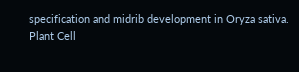specification and midrib development in Oryza sativa.
Plant Cell